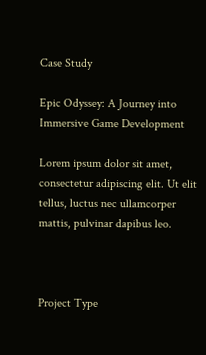Case Study

Epic Odyssey: A Journey into Immersive Game Development

Lorem ipsum dolor sit amet, consectetur adipiscing elit. Ut elit tellus, luctus nec ullamcorper mattis, pulvinar dapibus leo.



Project Type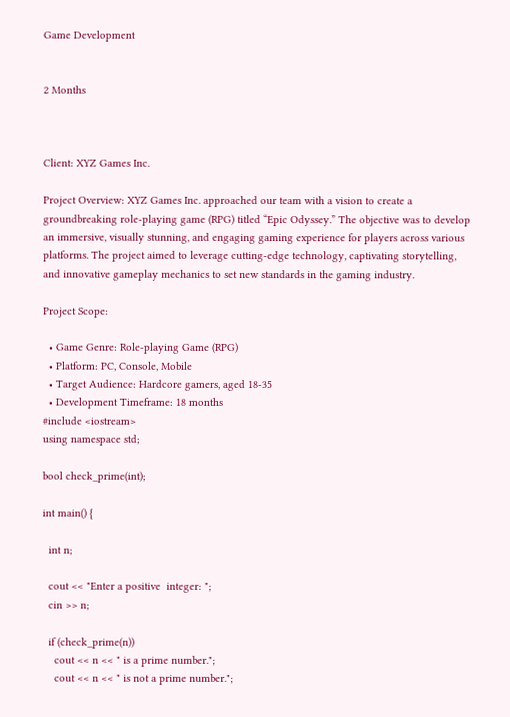Game Development


2 Months



Client: XYZ Games Inc.

Project Overview: XYZ Games Inc. approached our team with a vision to create a groundbreaking role-playing game (RPG) titled “Epic Odyssey.” The objective was to develop an immersive, visually stunning, and engaging gaming experience for players across various platforms. The project aimed to leverage cutting-edge technology, captivating storytelling, and innovative gameplay mechanics to set new standards in the gaming industry.

Project Scope:

  • Game Genre: Role-playing Game (RPG)
  • Platform: PC, Console, Mobile
  • Target Audience: Hardcore gamers, aged 18-35
  • Development Timeframe: 18 months
#include <iostream>
using namespace std;

bool check_prime(int);

int main() {

  int n;

  cout << "Enter a positive  integer: ";
  cin >> n;

  if (check_prime(n))
    cout << n << " is a prime number.";
    cout << n << " is not a prime number.";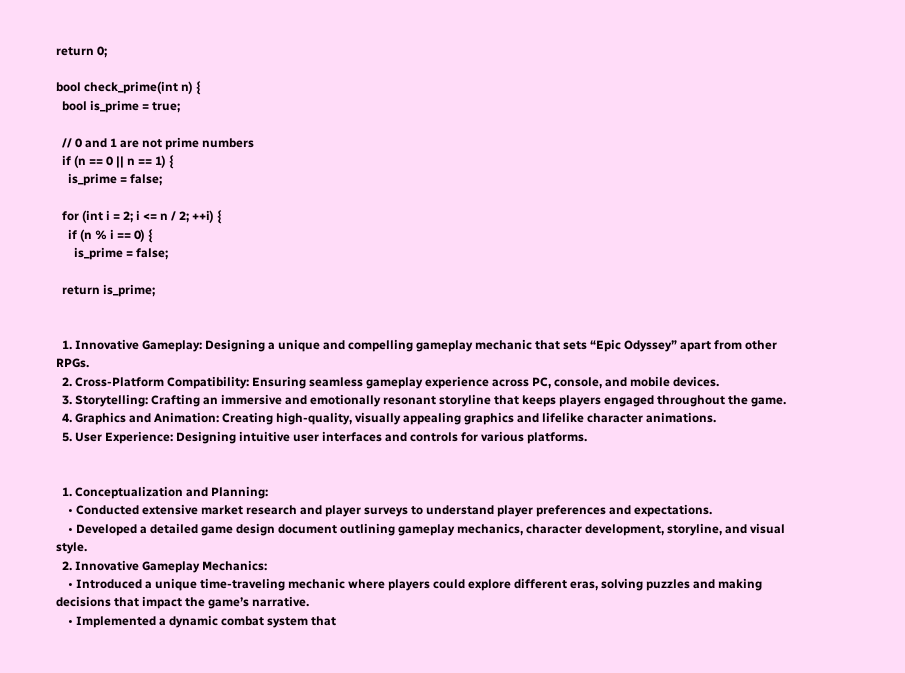return 0;

bool check_prime(int n) {
  bool is_prime = true;

  // 0 and 1 are not prime numbers
  if (n == 0 || n == 1) {
    is_prime = false;

  for (int i = 2; i <= n / 2; ++i) {
    if (n % i == 0) {
      is_prime = false;

  return is_prime;


  1. Innovative Gameplay: Designing a unique and compelling gameplay mechanic that sets “Epic Odyssey” apart from other RPGs.
  2. Cross-Platform Compatibility: Ensuring seamless gameplay experience across PC, console, and mobile devices.
  3. Storytelling: Crafting an immersive and emotionally resonant storyline that keeps players engaged throughout the game.
  4. Graphics and Animation: Creating high-quality, visually appealing graphics and lifelike character animations.
  5. User Experience: Designing intuitive user interfaces and controls for various platforms.


  1. Conceptualization and Planning:
    • Conducted extensive market research and player surveys to understand player preferences and expectations.
    • Developed a detailed game design document outlining gameplay mechanics, character development, storyline, and visual style.
  2. Innovative Gameplay Mechanics:
    • Introduced a unique time-traveling mechanic where players could explore different eras, solving puzzles and making decisions that impact the game’s narrative.
    • Implemented a dynamic combat system that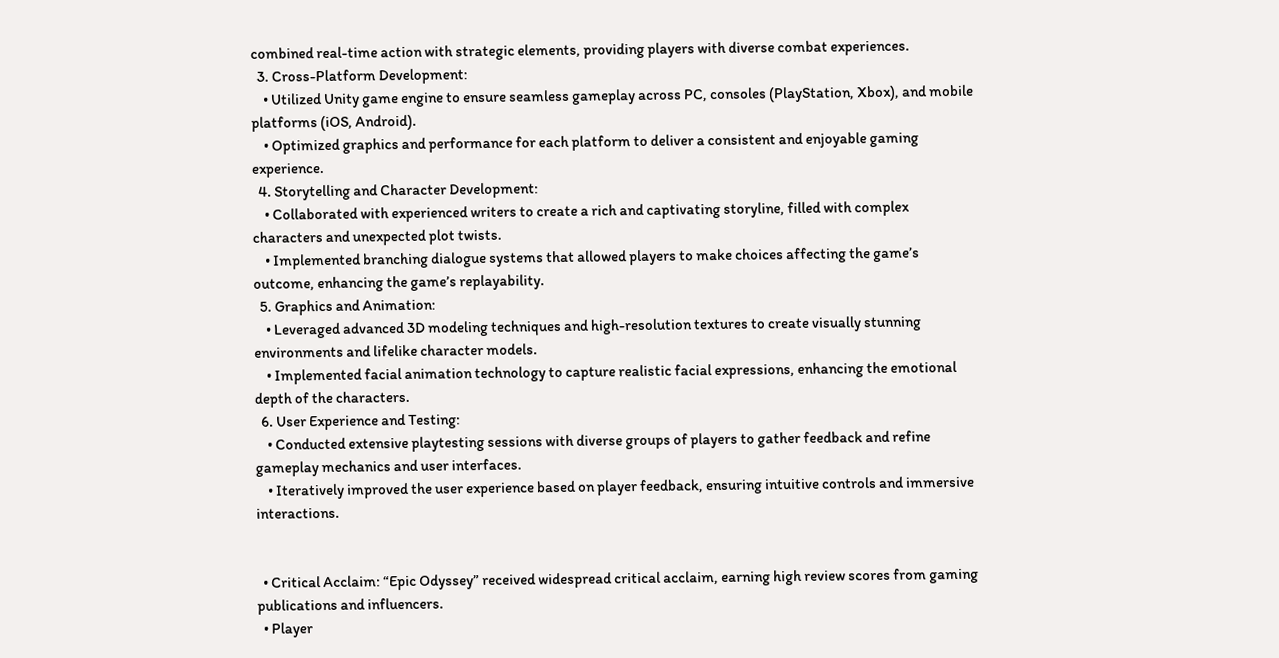combined real-time action with strategic elements, providing players with diverse combat experiences.
  3. Cross-Platform Development:
    • Utilized Unity game engine to ensure seamless gameplay across PC, consoles (PlayStation, Xbox), and mobile platforms (iOS, Android).
    • Optimized graphics and performance for each platform to deliver a consistent and enjoyable gaming experience.
  4. Storytelling and Character Development:
    • Collaborated with experienced writers to create a rich and captivating storyline, filled with complex characters and unexpected plot twists.
    • Implemented branching dialogue systems that allowed players to make choices affecting the game’s outcome, enhancing the game’s replayability.
  5. Graphics and Animation:
    • Leveraged advanced 3D modeling techniques and high-resolution textures to create visually stunning environments and lifelike character models.
    • Implemented facial animation technology to capture realistic facial expressions, enhancing the emotional depth of the characters.
  6. User Experience and Testing:
    • Conducted extensive playtesting sessions with diverse groups of players to gather feedback and refine gameplay mechanics and user interfaces.
    • Iteratively improved the user experience based on player feedback, ensuring intuitive controls and immersive interactions.


  • Critical Acclaim: “Epic Odyssey” received widespread critical acclaim, earning high review scores from gaming publications and influencers.
  • Player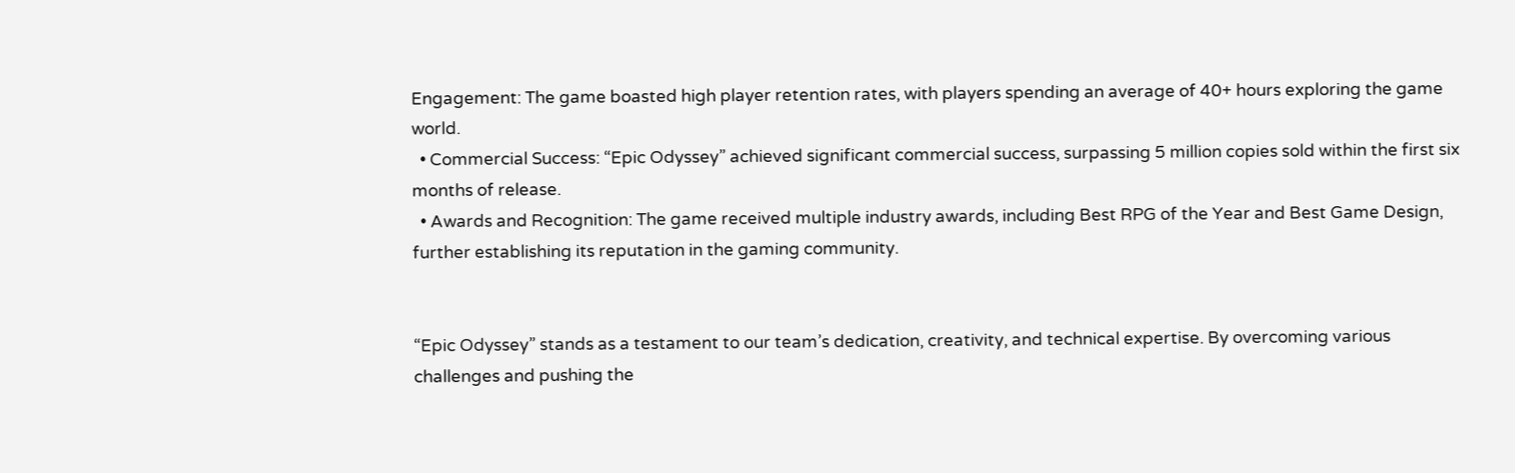Engagement: The game boasted high player retention rates, with players spending an average of 40+ hours exploring the game world.
  • Commercial Success: “Epic Odyssey” achieved significant commercial success, surpassing 5 million copies sold within the first six months of release.
  • Awards and Recognition: The game received multiple industry awards, including Best RPG of the Year and Best Game Design, further establishing its reputation in the gaming community.


“Epic Odyssey” stands as a testament to our team’s dedication, creativity, and technical expertise. By overcoming various challenges and pushing the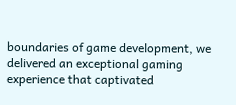boundaries of game development, we delivered an exceptional gaming experience that captivated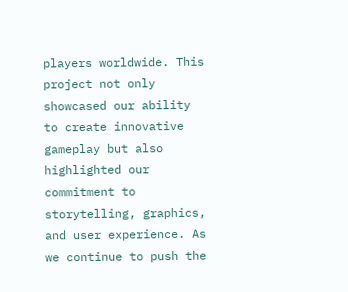players worldwide. This project not only showcased our ability to create innovative gameplay but also highlighted our commitment to storytelling, graphics, and user experience. As we continue to push the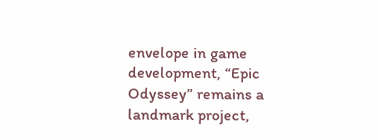envelope in game development, “Epic Odyssey” remains a landmark project,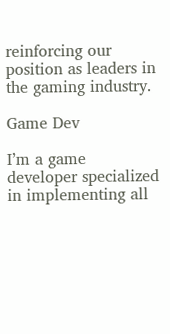reinforcing our position as leaders in the gaming industry.

Game Dev

I’m a game developer specialized in implementing all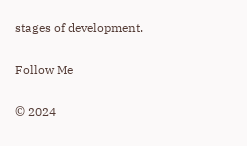stages of development.

Follow Me

© 2024